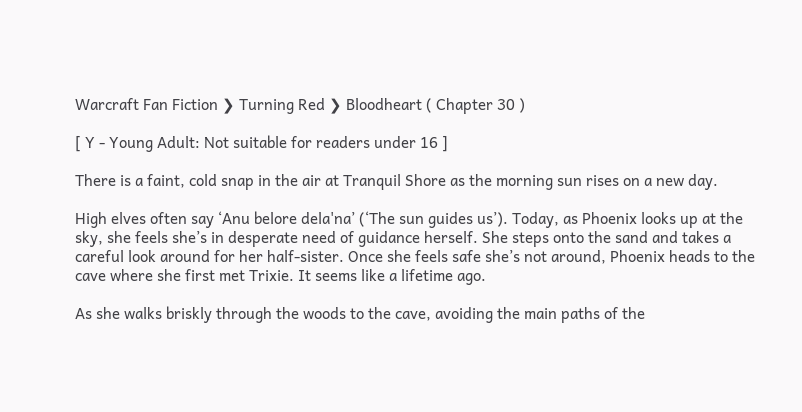Warcraft Fan Fiction ❯ Turning Red ❯ Bloodheart ( Chapter 30 )

[ Y - Young Adult: Not suitable for readers under 16 ]

There is a faint, cold snap in the air at Tranquil Shore as the morning sun rises on a new day.

High elves often say ‘Anu belore dela'na’ (‘The sun guides us’). Today, as Phoenix looks up at the sky, she feels she’s in desperate need of guidance herself. She steps onto the sand and takes a careful look around for her half-sister. Once she feels safe she’s not around, Phoenix heads to the cave where she first met Trixie. It seems like a lifetime ago.

As she walks briskly through the woods to the cave, avoiding the main paths of the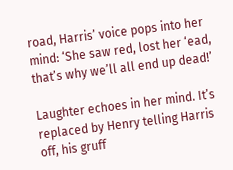road, Harris’ voice pops into her mind: ‘She saw red, lost her ‘ead, that’s why we’ll all end up dead!’

Laughter echoes in her mind. It’s replaced by Henry telling Harris off, his gruff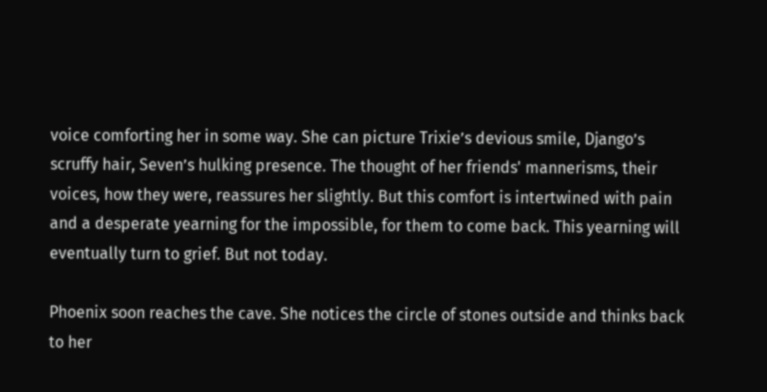voice comforting her in some way. She can picture Trixie’s devious smile, Django’s scruffy hair, Seven’s hulking presence. The thought of her friends' mannerisms, their voices, how they were, reassures her slightly. But this comfort is intertwined with pain and a desperate yearning for the impossible, for them to come back. This yearning will eventually turn to grief. But not today.

Phoenix soon reaches the cave. She notices the circle of stones outside and thinks back to her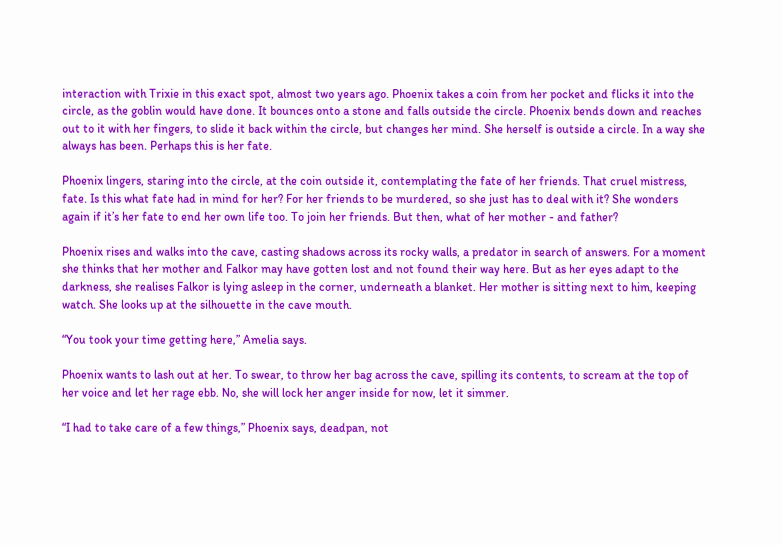interaction with Trixie in this exact spot, almost two years ago. Phoenix takes a coin from her pocket and flicks it into the circle, as the goblin would have done. It bounces onto a stone and falls outside the circle. Phoenix bends down and reaches out to it with her fingers, to slide it back within the circle, but changes her mind. She herself is outside a circle. In a way she always has been. Perhaps this is her fate.

Phoenix lingers, staring into the circle, at the coin outside it, contemplating the fate of her friends. That cruel mistress, fate. Is this what fate had in mind for her? For her friends to be murdered, so she just has to deal with it? She wonders again if it’s her fate to end her own life too. To join her friends. But then, what of her mother - and father?

Phoenix rises and walks into the cave, casting shadows across its rocky walls, a predator in search of answers. For a moment she thinks that her mother and Falkor may have gotten lost and not found their way here. But as her eyes adapt to the darkness, she realises Falkor is lying asleep in the corner, underneath a blanket. Her mother is sitting next to him, keeping watch. She looks up at the silhouette in the cave mouth.

“You took your time getting here,” Amelia says.

Phoenix wants to lash out at her. To swear, to throw her bag across the cave, spilling its contents, to scream at the top of her voice and let her rage ebb. No, she will lock her anger inside for now, let it simmer.

“I had to take care of a few things,” Phoenix says, deadpan, not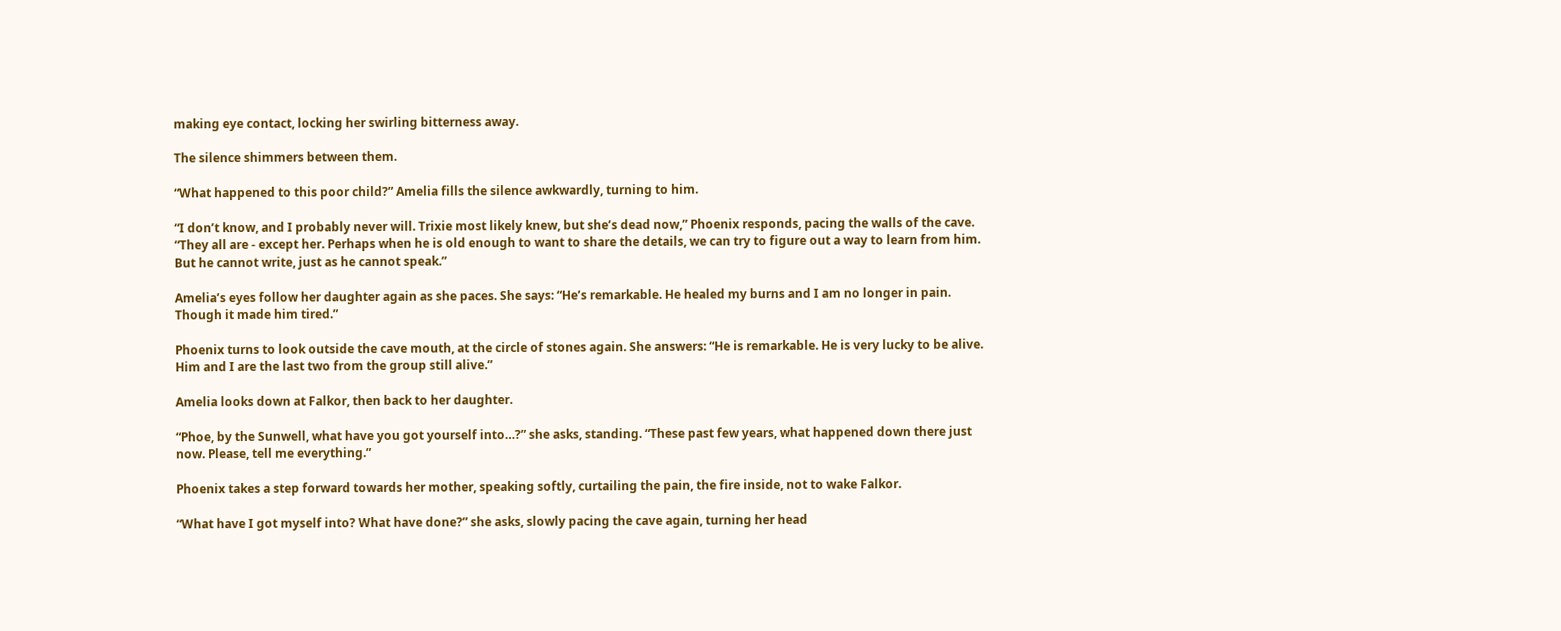making eye contact, locking her swirling bitterness away.

The silence shimmers between them.

“What happened to this poor child?” Amelia fills the silence awkwardly, turning to him.

“I don’t know, and I probably never will. Trixie most likely knew, but she’s dead now,” Phoenix responds, pacing the walls of the cave. “They all are - except her. Perhaps when he is old enough to want to share the details, we can try to figure out a way to learn from him. But he cannot write, just as he cannot speak.”

Amelia’s eyes follow her daughter again as she paces. She says: “He’s remarkable. He healed my burns and I am no longer in pain. Though it made him tired.”

Phoenix turns to look outside the cave mouth, at the circle of stones again. She answers: “He is remarkable. He is very lucky to be alive. Him and I are the last two from the group still alive.”

Amelia looks down at Falkor, then back to her daughter.

“Phoe, by the Sunwell, what have you got yourself into…?” she asks, standing. “These past few years, what happened down there just now. Please, tell me everything.”

Phoenix takes a step forward towards her mother, speaking softly, curtailing the pain, the fire inside, not to wake Falkor.

“What have I got myself into? What have done?” she asks, slowly pacing the cave again, turning her head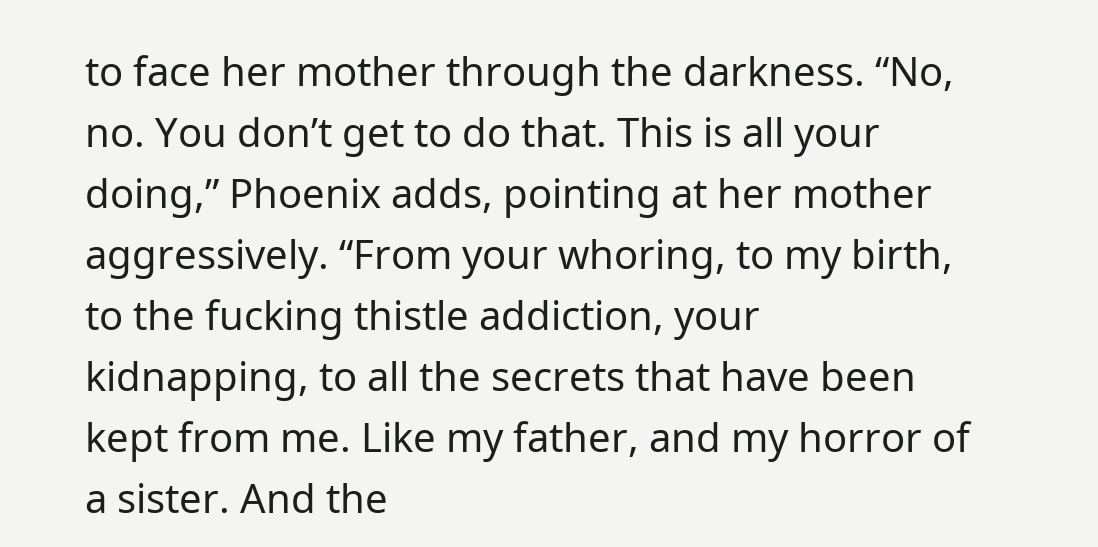to face her mother through the darkness. “No, no. You don’t get to do that. This is all your doing,” Phoenix adds, pointing at her mother aggressively. “From your whoring, to my birth, to the fucking thistle addiction, your kidnapping, to all the secrets that have been kept from me. Like my father, and my horror of a sister. And the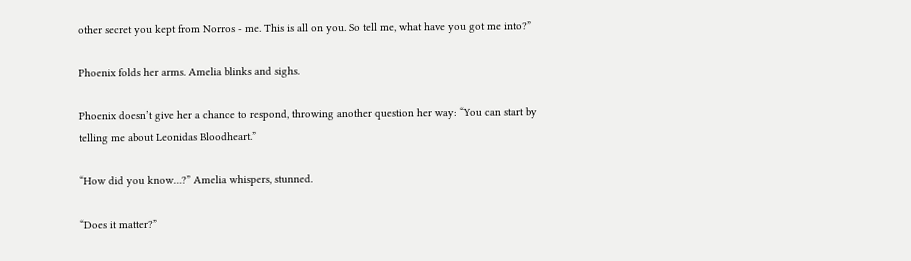other secret you kept from Norros - me. This is all on you. So tell me, what have you got me into?”

Phoenix folds her arms. Amelia blinks and sighs.

Phoenix doesn’t give her a chance to respond, throwing another question her way: “You can start by telling me about Leonidas Bloodheart.”

“How did you know…?” Amelia whispers, stunned.

“Does it matter?”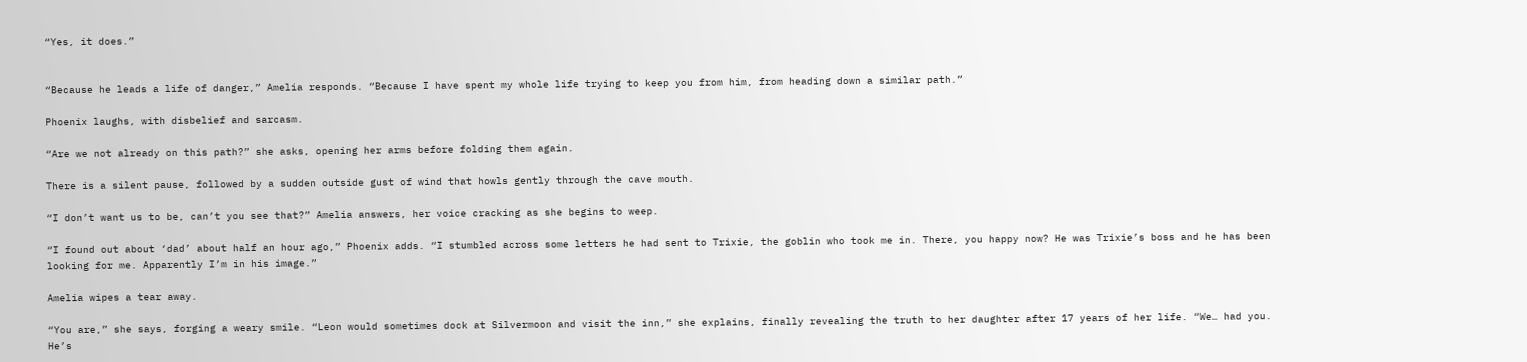“Yes, it does.”


“Because he leads a life of danger,” Amelia responds. “Because I have spent my whole life trying to keep you from him, from heading down a similar path.”

Phoenix laughs, with disbelief and sarcasm.

“Are we not already on this path?” she asks, opening her arms before folding them again.

There is a silent pause, followed by a sudden outside gust of wind that howls gently through the cave mouth.

“I don’t want us to be, can’t you see that?” Amelia answers, her voice cracking as she begins to weep.

“I found out about ‘dad’ about half an hour ago,” Phoenix adds. “I stumbled across some letters he had sent to Trixie, the goblin who took me in. There, you happy now? He was Trixie’s boss and he has been looking for me. Apparently I’m in his image.”

Amelia wipes a tear away.

“You are,” she says, forging a weary smile. “Leon would sometimes dock at Silvermoon and visit the inn,” she explains, finally revealing the truth to her daughter after 17 years of her life. “We… had you. He’s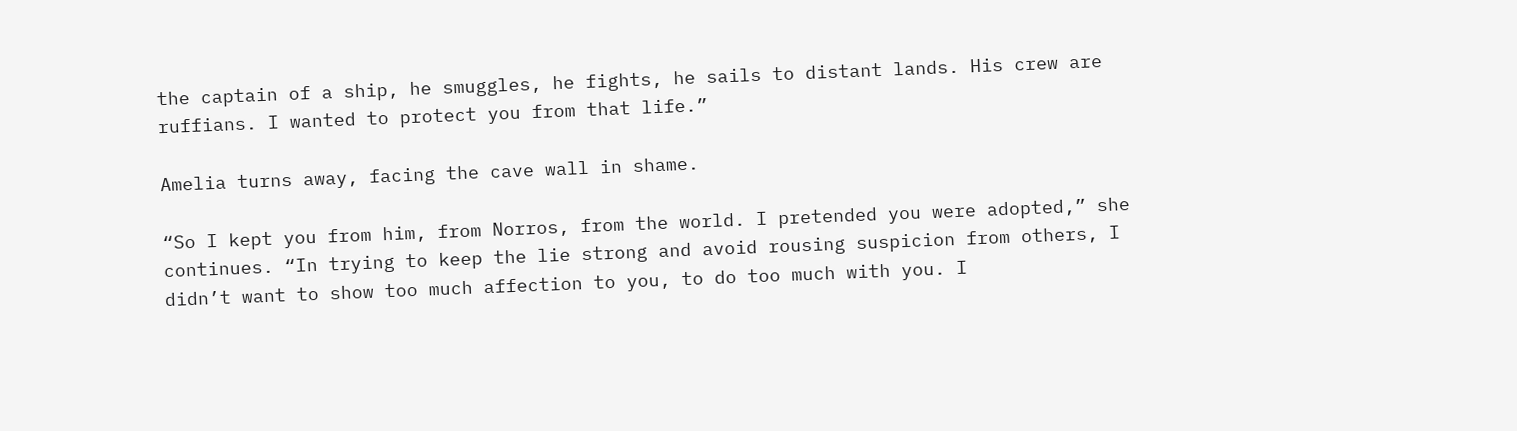the captain of a ship, he smuggles, he fights, he sails to distant lands. His crew are ruffians. I wanted to protect you from that life.”

Amelia turns away, facing the cave wall in shame.

“So I kept you from him, from Norros, from the world. I pretended you were adopted,” she continues. “In trying to keep the lie strong and avoid rousing suspicion from others, I didn’t want to show too much affection to you, to do too much with you. I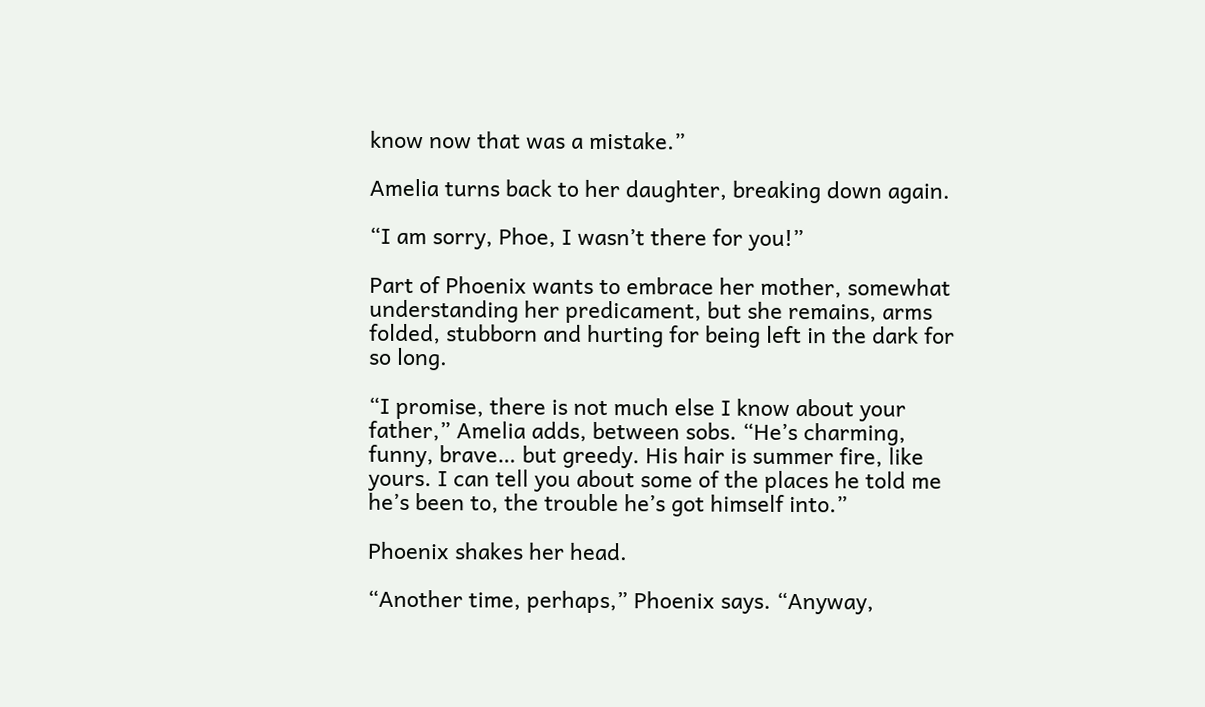know now that was a mistake.”

Amelia turns back to her daughter, breaking down again.

“I am sorry, Phoe, I wasn’t there for you!”

Part of Phoenix wants to embrace her mother, somewhat understanding her predicament, but she remains, arms folded, stubborn and hurting for being left in the dark for so long.

“I promise, there is not much else I know about your father,” Amelia adds, between sobs. “He’s charming, funny, brave… but greedy. His hair is summer fire, like yours. I can tell you about some of the places he told me he’s been to, the trouble he’s got himself into.”

Phoenix shakes her head.

“Another time, perhaps,” Phoenix says. “Anyway,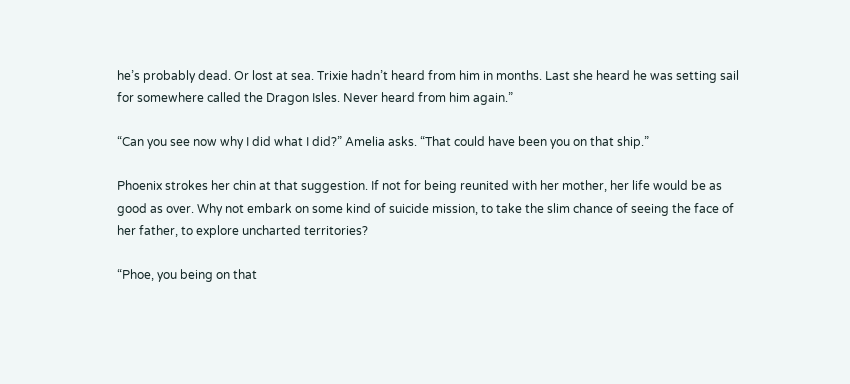he’s probably dead. Or lost at sea. Trixie hadn’t heard from him in months. Last she heard he was setting sail for somewhere called the Dragon Isles. Never heard from him again.”

“Can you see now why I did what I did?” Amelia asks. “That could have been you on that ship.”

Phoenix strokes her chin at that suggestion. If not for being reunited with her mother, her life would be as good as over. Why not embark on some kind of suicide mission, to take the slim chance of seeing the face of her father, to explore uncharted territories?

“Phoe, you being on that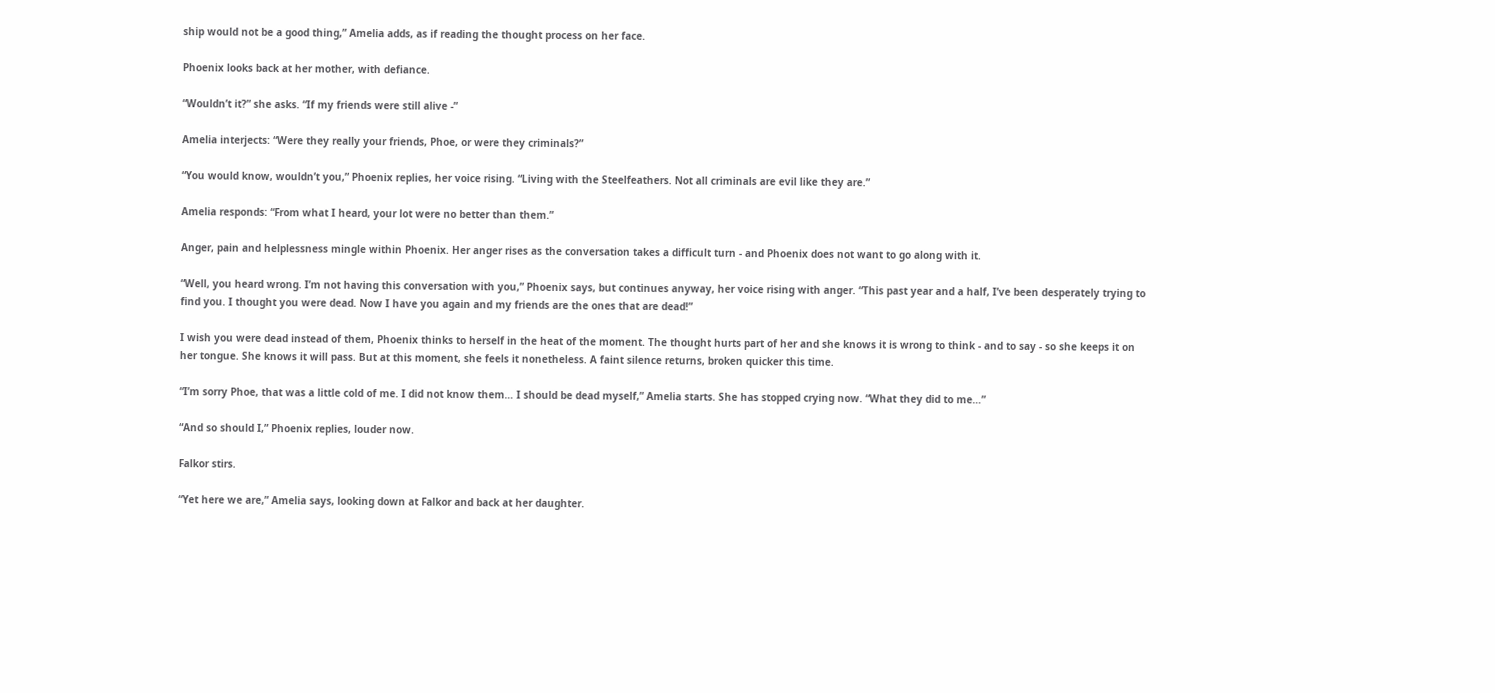ship would not be a good thing,” Amelia adds, as if reading the thought process on her face.

Phoenix looks back at her mother, with defiance.

“Wouldn’t it?” she asks. “If my friends were still alive -”

Amelia interjects: “Were they really your friends, Phoe, or were they criminals?”

“You would know, wouldn’t you,” Phoenix replies, her voice rising. “Living with the Steelfeathers. Not all criminals are evil like they are.”

Amelia responds: “From what I heard, your lot were no better than them.”

Anger, pain and helplessness mingle within Phoenix. Her anger rises as the conversation takes a difficult turn - and Phoenix does not want to go along with it.

“Well, you heard wrong. I’m not having this conversation with you,” Phoenix says, but continues anyway, her voice rising with anger. “This past year and a half, I’ve been desperately trying to find you. I thought you were dead. Now I have you again and my friends are the ones that are dead!”

I wish you were dead instead of them, Phoenix thinks to herself in the heat of the moment. The thought hurts part of her and she knows it is wrong to think - and to say - so she keeps it on her tongue. She knows it will pass. But at this moment, she feels it nonetheless. A faint silence returns, broken quicker this time.

“I’m sorry Phoe, that was a little cold of me. I did not know them… I should be dead myself,” Amelia starts. She has stopped crying now. “What they did to me…”

“And so should I,” Phoenix replies, louder now.

Falkor stirs.

“Yet here we are,” Amelia says, looking down at Falkor and back at her daughter.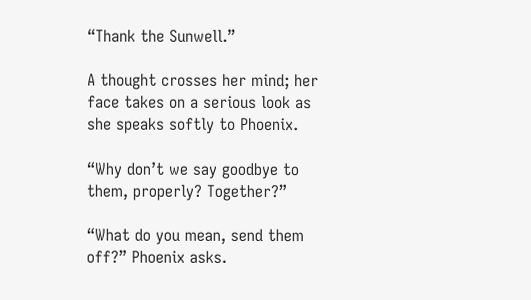“Thank the Sunwell.”

A thought crosses her mind; her face takes on a serious look as she speaks softly to Phoenix.

“Why don’t we say goodbye to them, properly? Together?”

“What do you mean, send them off?” Phoenix asks.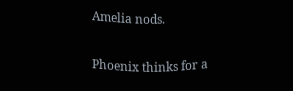Amelia nods.

Phoenix thinks for a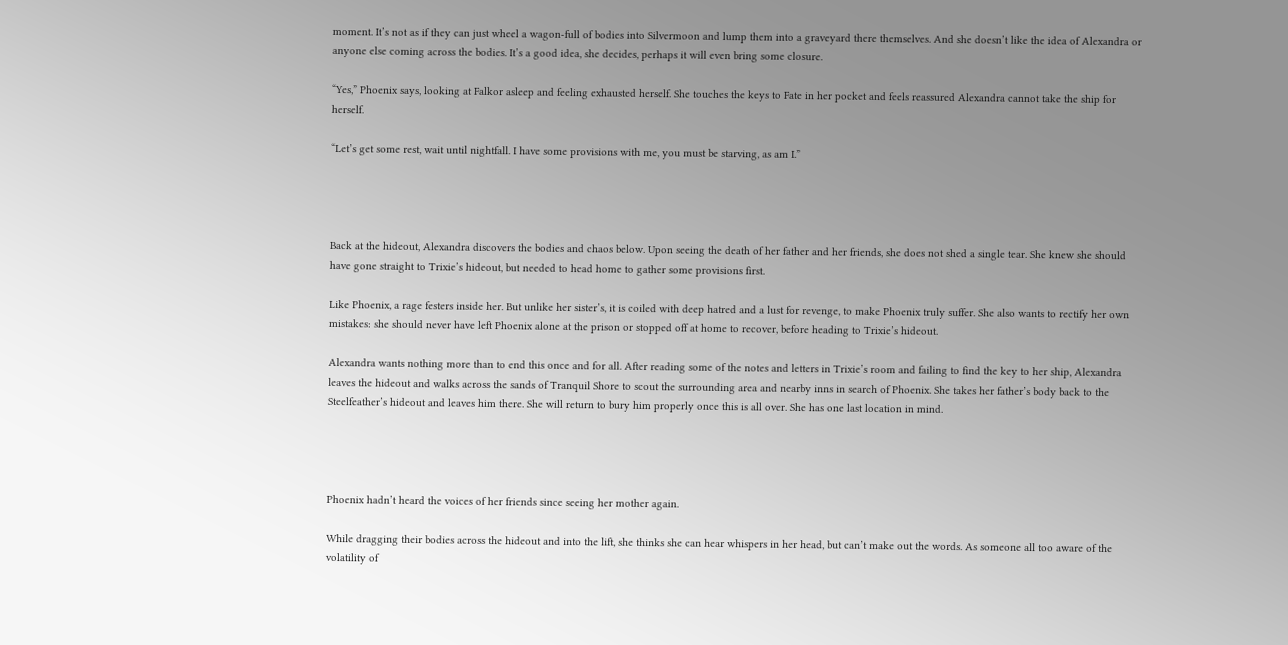moment. It’s not as if they can just wheel a wagon-full of bodies into Silvermoon and lump them into a graveyard there themselves. And she doesn’t like the idea of Alexandra or anyone else coming across the bodies. It’s a good idea, she decides, perhaps it will even bring some closure.

“Yes,” Phoenix says, looking at Falkor asleep and feeling exhausted herself. She touches the keys to Fate in her pocket and feels reassured Alexandra cannot take the ship for herself.

“Let’s get some rest, wait until nightfall. I have some provisions with me, you must be starving, as am I.”




Back at the hideout, Alexandra discovers the bodies and chaos below. Upon seeing the death of her father and her friends, she does not shed a single tear. She knew she should have gone straight to Trixie’s hideout, but needed to head home to gather some provisions first.

Like Phoenix, a rage festers inside her. But unlike her sister’s, it is coiled with deep hatred and a lust for revenge, to make Phoenix truly suffer. She also wants to rectify her own mistakes: she should never have left Phoenix alone at the prison or stopped off at home to recover, before heading to Trixie’s hideout.

Alexandra wants nothing more than to end this once and for all. After reading some of the notes and letters in Trixie’s room and failing to find the key to her ship, Alexandra leaves the hideout and walks across the sands of Tranquil Shore to scout the surrounding area and nearby inns in search of Phoenix. She takes her father’s body back to the Steelfeather’s hideout and leaves him there. She will return to bury him properly once this is all over. She has one last location in mind.




Phoenix hadn’t heard the voices of her friends since seeing her mother again.

While dragging their bodies across the hideout and into the lift, she thinks she can hear whispers in her head, but can’t make out the words. As someone all too aware of the volatility of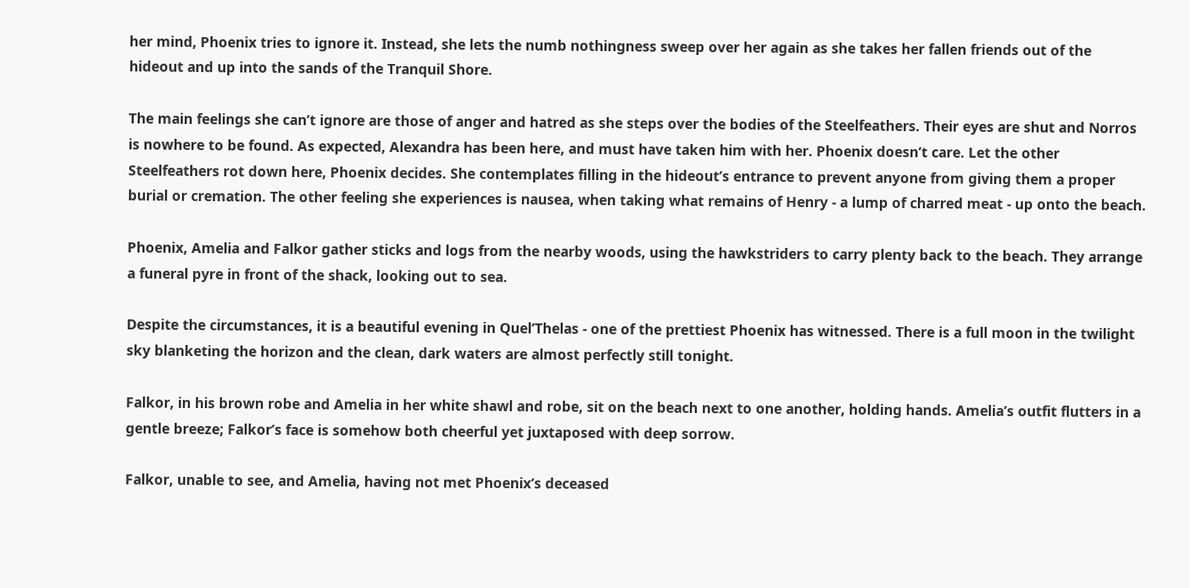her mind, Phoenix tries to ignore it. Instead, she lets the numb nothingness sweep over her again as she takes her fallen friends out of the hideout and up into the sands of the Tranquil Shore.

The main feelings she can’t ignore are those of anger and hatred as she steps over the bodies of the Steelfeathers. Their eyes are shut and Norros is nowhere to be found. As expected, Alexandra has been here, and must have taken him with her. Phoenix doesn’t care. Let the other Steelfeathers rot down here, Phoenix decides. She contemplates filling in the hideout’s entrance to prevent anyone from giving them a proper burial or cremation. The other feeling she experiences is nausea, when taking what remains of Henry - a lump of charred meat - up onto the beach.

Phoenix, Amelia and Falkor gather sticks and logs from the nearby woods, using the hawkstriders to carry plenty back to the beach. They arrange a funeral pyre in front of the shack, looking out to sea.

Despite the circumstances, it is a beautiful evening in Quel’Thelas - one of the prettiest Phoenix has witnessed. There is a full moon in the twilight sky blanketing the horizon and the clean, dark waters are almost perfectly still tonight.

Falkor, in his brown robe and Amelia in her white shawl and robe, sit on the beach next to one another, holding hands. Amelia’s outfit flutters in a gentle breeze; Falkor’s face is somehow both cheerful yet juxtaposed with deep sorrow.

Falkor, unable to see, and Amelia, having not met Phoenix’s deceased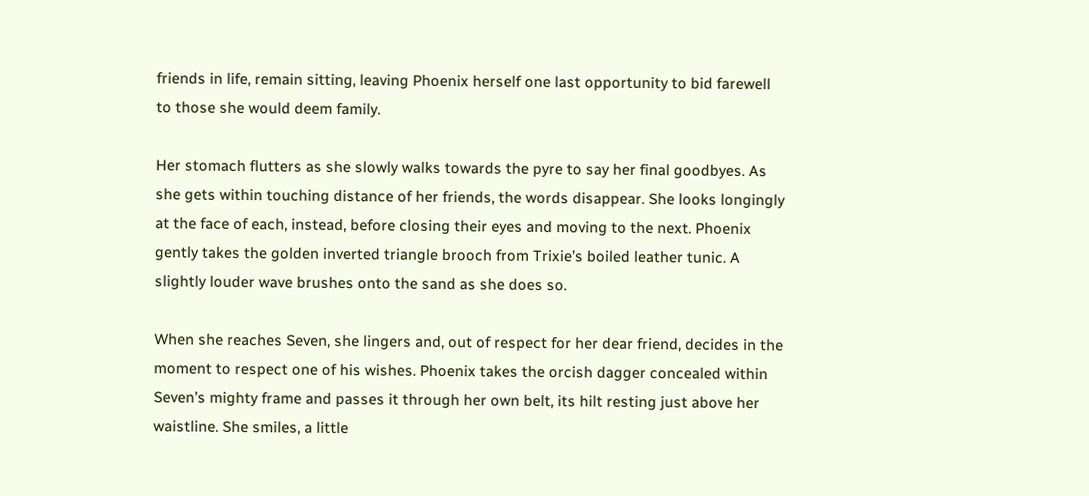friends in life, remain sitting, leaving Phoenix herself one last opportunity to bid farewell to those she would deem family.

Her stomach flutters as she slowly walks towards the pyre to say her final goodbyes. As she gets within touching distance of her friends, the words disappear. She looks longingly at the face of each, instead, before closing their eyes and moving to the next. Phoenix gently takes the golden inverted triangle brooch from Trixie’s boiled leather tunic. A slightly louder wave brushes onto the sand as she does so.

When she reaches Seven, she lingers and, out of respect for her dear friend, decides in the moment to respect one of his wishes. Phoenix takes the orcish dagger concealed within Seven’s mighty frame and passes it through her own belt, its hilt resting just above her waistline. She smiles, a little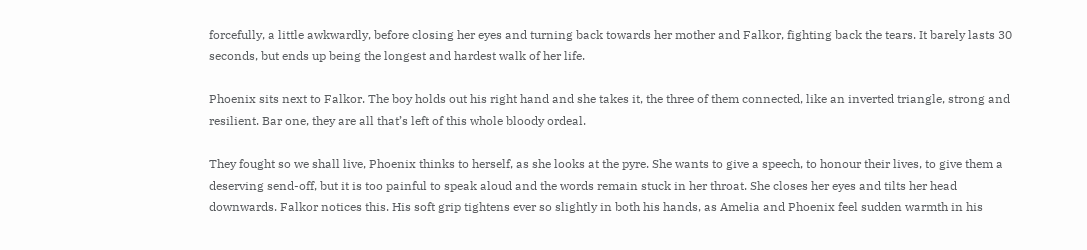forcefully, a little awkwardly, before closing her eyes and turning back towards her mother and Falkor, fighting back the tears. It barely lasts 30 seconds, but ends up being the longest and hardest walk of her life.

Phoenix sits next to Falkor. The boy holds out his right hand and she takes it, the three of them connected, like an inverted triangle, strong and resilient. Bar one, they are all that’s left of this whole bloody ordeal.

They fought so we shall live, Phoenix thinks to herself, as she looks at the pyre. She wants to give a speech, to honour their lives, to give them a deserving send-off, but it is too painful to speak aloud and the words remain stuck in her throat. She closes her eyes and tilts her head downwards. Falkor notices this. His soft grip tightens ever so slightly in both his hands, as Amelia and Phoenix feel sudden warmth in his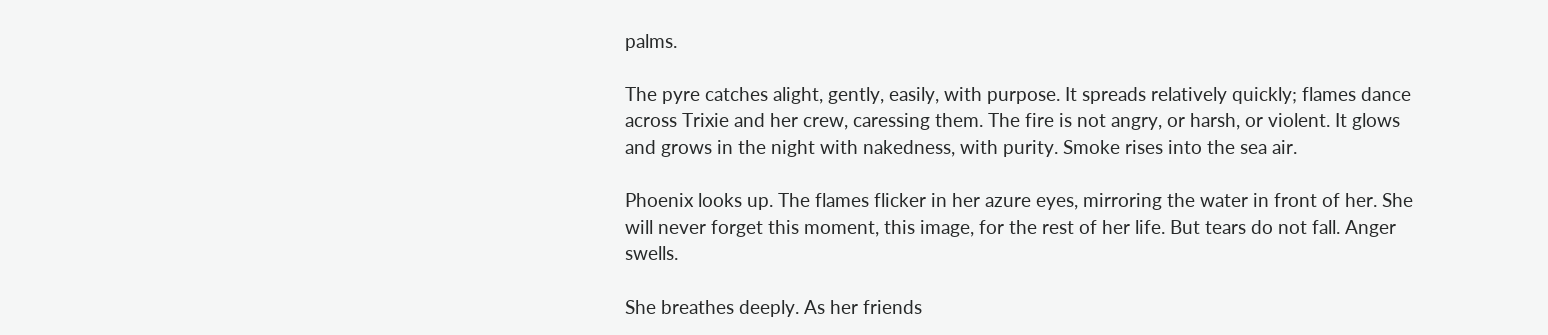palms.

The pyre catches alight, gently, easily, with purpose. It spreads relatively quickly; flames dance across Trixie and her crew, caressing them. The fire is not angry, or harsh, or violent. It glows and grows in the night with nakedness, with purity. Smoke rises into the sea air.

Phoenix looks up. The flames flicker in her azure eyes, mirroring the water in front of her. She will never forget this moment, this image, for the rest of her life. But tears do not fall. Anger swells.

She breathes deeply. As her friends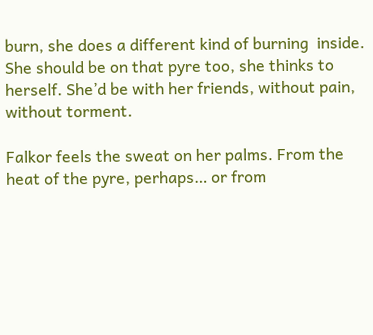burn, she does a different kind of burning  inside. She should be on that pyre too, she thinks to herself. She’d be with her friends, without pain, without torment.

Falkor feels the sweat on her palms. From the heat of the pyre, perhaps… or from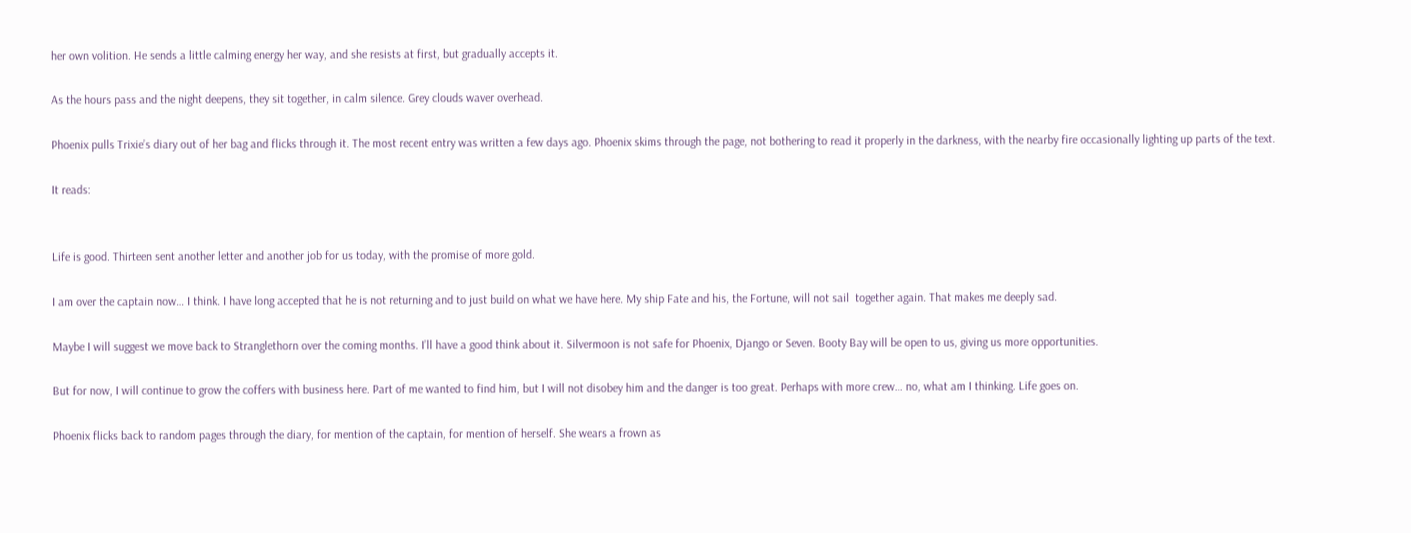her own volition. He sends a little calming energy her way, and she resists at first, but gradually accepts it.

As the hours pass and the night deepens, they sit together, in calm silence. Grey clouds waver overhead.

Phoenix pulls Trixie’s diary out of her bag and flicks through it. The most recent entry was written a few days ago. Phoenix skims through the page, not bothering to read it properly in the darkness, with the nearby fire occasionally lighting up parts of the text.

It reads:


Life is good. Thirteen sent another letter and another job for us today, with the promise of more gold.

I am over the captain now… I think. I have long accepted that he is not returning and to just build on what we have here. My ship Fate and his, the Fortune, will not sail  together again. That makes me deeply sad.

Maybe I will suggest we move back to Stranglethorn over the coming months. I’ll have a good think about it. Silvermoon is not safe for Phoenix, Django or Seven. Booty Bay will be open to us, giving us more opportunities.

But for now, I will continue to grow the coffers with business here. Part of me wanted to find him, but I will not disobey him and the danger is too great. Perhaps with more crew… no, what am I thinking. Life goes on.

Phoenix flicks back to random pages through the diary, for mention of the captain, for mention of herself. She wears a frown as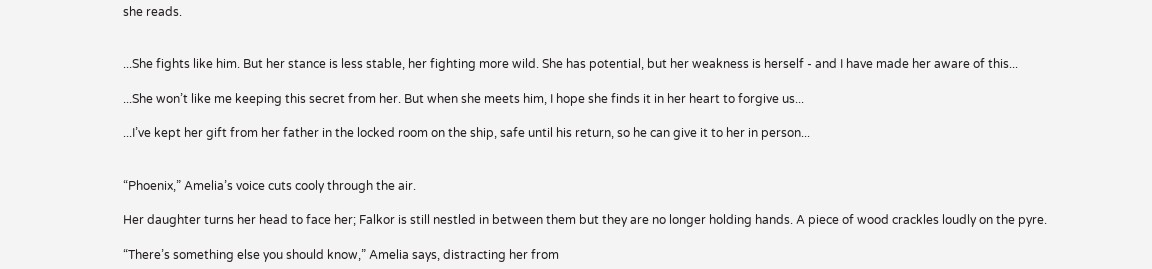she reads.


...She fights like him. But her stance is less stable, her fighting more wild. She has potential, but her weakness is herself - and I have made her aware of this...

...She won’t like me keeping this secret from her. But when she meets him, I hope she finds it in her heart to forgive us...

...I’ve kept her gift from her father in the locked room on the ship, safe until his return, so he can give it to her in person...


“Phoenix,” Amelia’s voice cuts cooly through the air.

Her daughter turns her head to face her; Falkor is still nestled in between them but they are no longer holding hands. A piece of wood crackles loudly on the pyre.

“There’s something else you should know,” Amelia says, distracting her from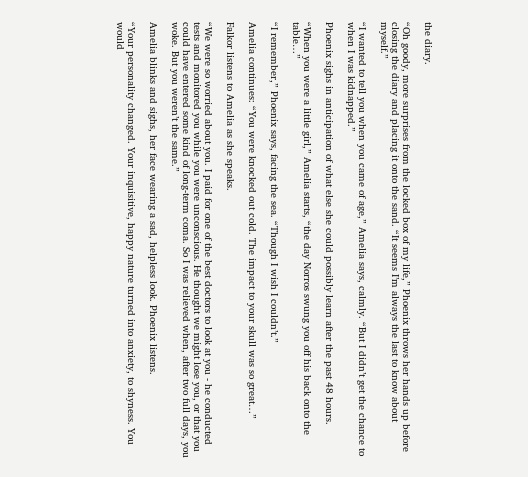the diary.

“Oh goody, more surprises from the locked box of my life,” Phoenix throws her hands up before closing the diary and placing it onto the sand. “It seems I’m always the last to know about myself.”

“I wanted to tell you when you came of age,” Amelia says, calmly. “But I didn’t get the chance to when I was kidnapped.”

Phoenix sighs in anticipation of what else she could possibly learn after the past 48 hours.

“When you were a little girl,” Amelia starts, “the day Norros swung you off his back onto the table…”

“I remember,” Phoenix says, facing the sea. “Though I wish I couldn’t.”

Amelia continues: “You were knocked out cold. The impact to your skull was so great…”

Falkor listens to Amelia as she speaks.

“We were so worried about you. I paid for one of the best doctors to look at you - he conducted tests and monitored you while you were unconscious. He thought we might lose you, or that you could have entered some kind of long-term coma. So I was relieved when, after two full days, you woke. But you weren’t the same.”

Amelia blinks and sighs, her face wearing a sad, helpless look. Phoenix listens.

“Your personality changed. Your inquisitive, happy nature turned into anxiety, to shyness. You would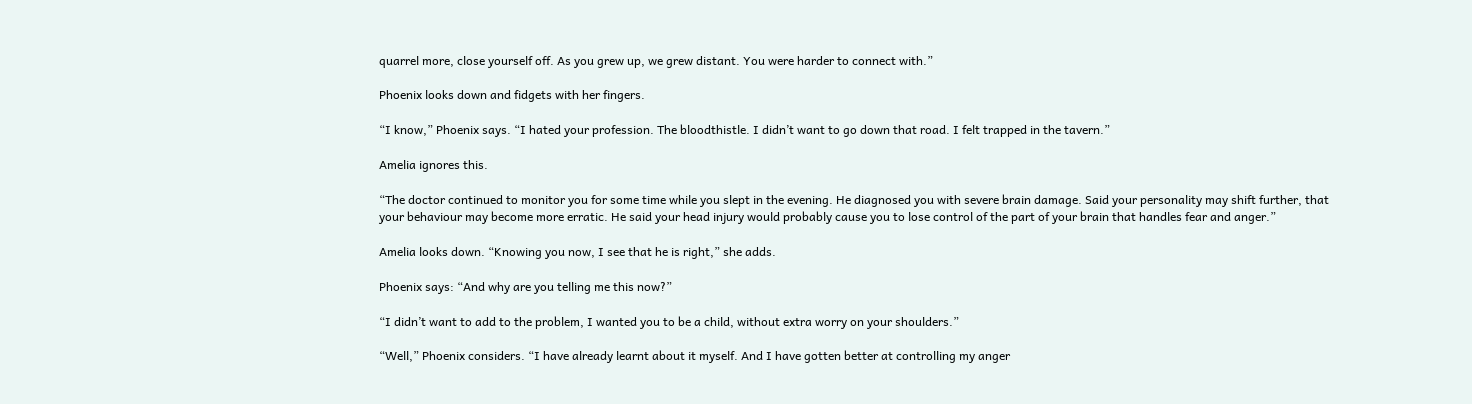quarrel more, close yourself off. As you grew up, we grew distant. You were harder to connect with.”

Phoenix looks down and fidgets with her fingers.

“I know,” Phoenix says. “I hated your profession. The bloodthistle. I didn’t want to go down that road. I felt trapped in the tavern.”

Amelia ignores this.

“The doctor continued to monitor you for some time while you slept in the evening. He diagnosed you with severe brain damage. Said your personality may shift further, that your behaviour may become more erratic. He said your head injury would probably cause you to lose control of the part of your brain that handles fear and anger.”

Amelia looks down. “Knowing you now, I see that he is right,” she adds.

Phoenix says: “And why are you telling me this now?”

“I didn’t want to add to the problem, I wanted you to be a child, without extra worry on your shoulders.”

“Well,” Phoenix considers. “I have already learnt about it myself. And I have gotten better at controlling my anger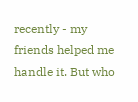recently - my friends helped me handle it. But who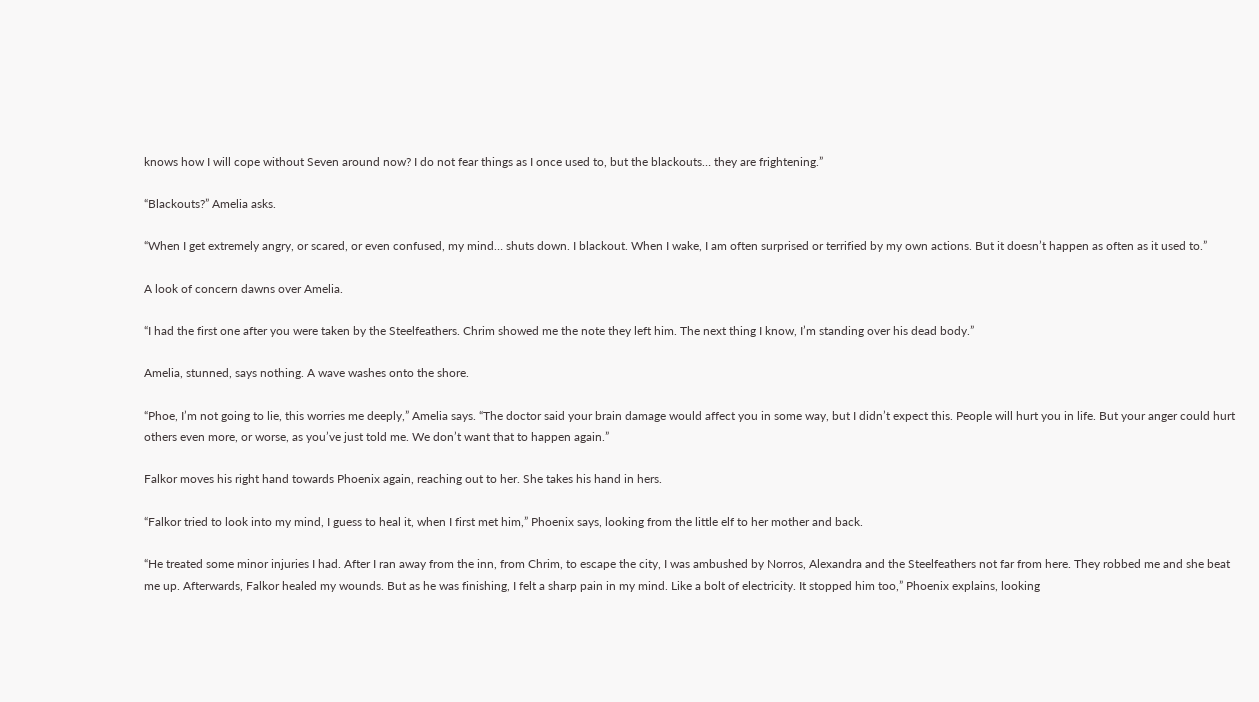knows how I will cope without Seven around now? I do not fear things as I once used to, but the blackouts… they are frightening.”

“Blackouts?” Amelia asks.

“When I get extremely angry, or scared, or even confused, my mind… shuts down. I blackout. When I wake, I am often surprised or terrified by my own actions. But it doesn’t happen as often as it used to.”

A look of concern dawns over Amelia.

“I had the first one after you were taken by the Steelfeathers. Chrim showed me the note they left him. The next thing I know, I’m standing over his dead body.”

Amelia, stunned, says nothing. A wave washes onto the shore.

“Phoe, I’m not going to lie, this worries me deeply,” Amelia says. “The doctor said your brain damage would affect you in some way, but I didn’t expect this. People will hurt you in life. But your anger could hurt others even more, or worse, as you’ve just told me. We don’t want that to happen again.”

Falkor moves his right hand towards Phoenix again, reaching out to her. She takes his hand in hers.

“Falkor tried to look into my mind, I guess to heal it, when I first met him,” Phoenix says, looking from the little elf to her mother and back.

“He treated some minor injuries I had. After I ran away from the inn, from Chrim, to escape the city, I was ambushed by Norros, Alexandra and the Steelfeathers not far from here. They robbed me and she beat me up. Afterwards, Falkor healed my wounds. But as he was finishing, I felt a sharp pain in my mind. Like a bolt of electricity. It stopped him too,” Phoenix explains, looking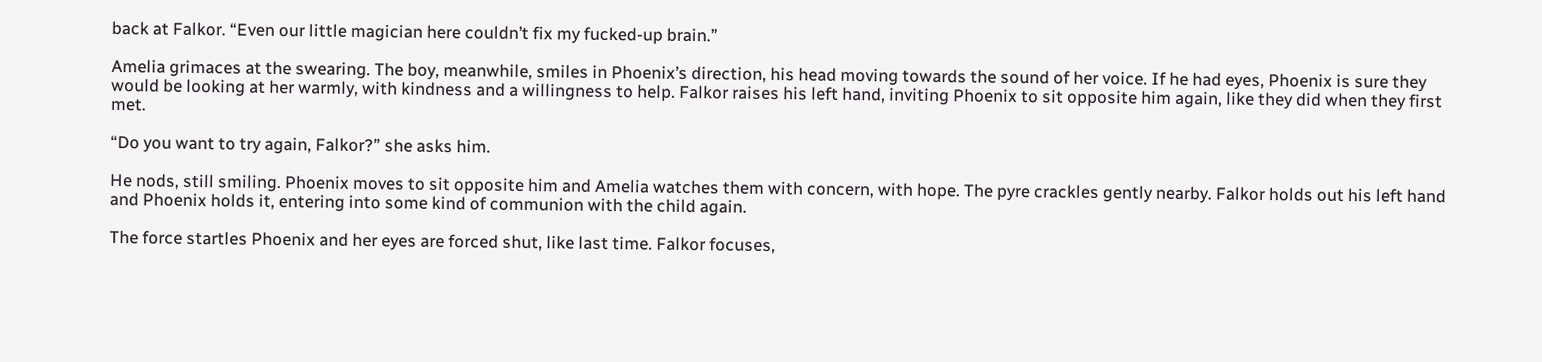back at Falkor. “Even our little magician here couldn’t fix my fucked-up brain.”

Amelia grimaces at the swearing. The boy, meanwhile, smiles in Phoenix’s direction, his head moving towards the sound of her voice. If he had eyes, Phoenix is sure they would be looking at her warmly, with kindness and a willingness to help. Falkor raises his left hand, inviting Phoenix to sit opposite him again, like they did when they first met.

“Do you want to try again, Falkor?” she asks him.

He nods, still smiling. Phoenix moves to sit opposite him and Amelia watches them with concern, with hope. The pyre crackles gently nearby. Falkor holds out his left hand and Phoenix holds it, entering into some kind of communion with the child again.

The force startles Phoenix and her eyes are forced shut, like last time. Falkor focuses,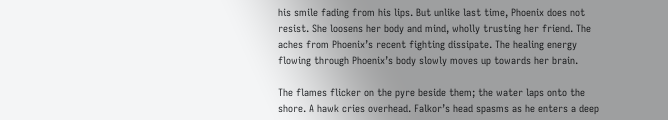his smile fading from his lips. But unlike last time, Phoenix does not resist. She loosens her body and mind, wholly trusting her friend. The aches from Phoenix’s recent fighting dissipate. The healing energy flowing through Phoenix’s body slowly moves up towards her brain.

The flames flicker on the pyre beside them; the water laps onto the shore. A hawk cries overhead. Falkor’s head spasms as he enters a deep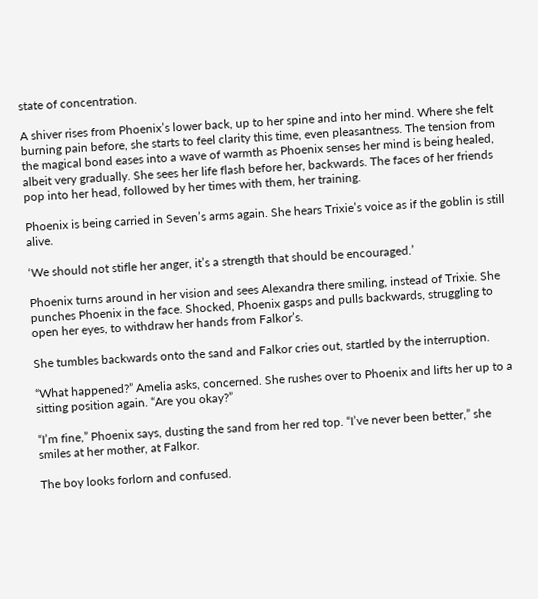state of concentration.

A shiver rises from Phoenix’s lower back, up to her spine and into her mind. Where she felt burning pain before, she starts to feel clarity this time, even pleasantness. The tension from the magical bond eases into a wave of warmth as Phoenix senses her mind is being healed, albeit very gradually. She sees her life flash before her, backwards. The faces of her friends pop into her head, followed by her times with them, her training.

Phoenix is being carried in Seven’s arms again. She hears Trixie’s voice as if the goblin is still alive.

‘We should not stifle her anger, it’s a strength that should be encouraged.’

Phoenix turns around in her vision and sees Alexandra there smiling, instead of Trixie. She punches Phoenix in the face. Shocked, Phoenix gasps and pulls backwards, struggling to open her eyes, to withdraw her hands from Falkor’s.

She tumbles backwards onto the sand and Falkor cries out, startled by the interruption.

“What happened?” Amelia asks, concerned. She rushes over to Phoenix and lifts her up to a sitting position again. “Are you okay?”

“I’m fine,” Phoenix says, dusting the sand from her red top. “I’ve never been better,” she smiles at her mother, at Falkor.

The boy looks forlorn and confused.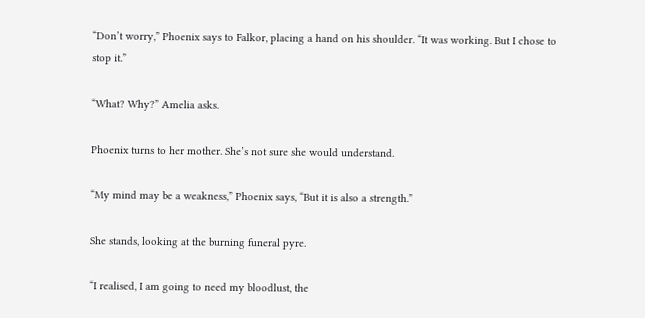“Don’t worry,” Phoenix says to Falkor, placing a hand on his shoulder. “It was working. But I chose to stop it.”

“What? Why?” Amelia asks.

Phoenix turns to her mother. She’s not sure she would understand.

“My mind may be a weakness,” Phoenix says, “But it is also a strength.”

She stands, looking at the burning funeral pyre.

“I realised, I am going to need my bloodlust, the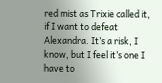red mist as Trixie called it, if I want to defeat Alexandra. It’s a risk, I know, but I feel it’s one I have to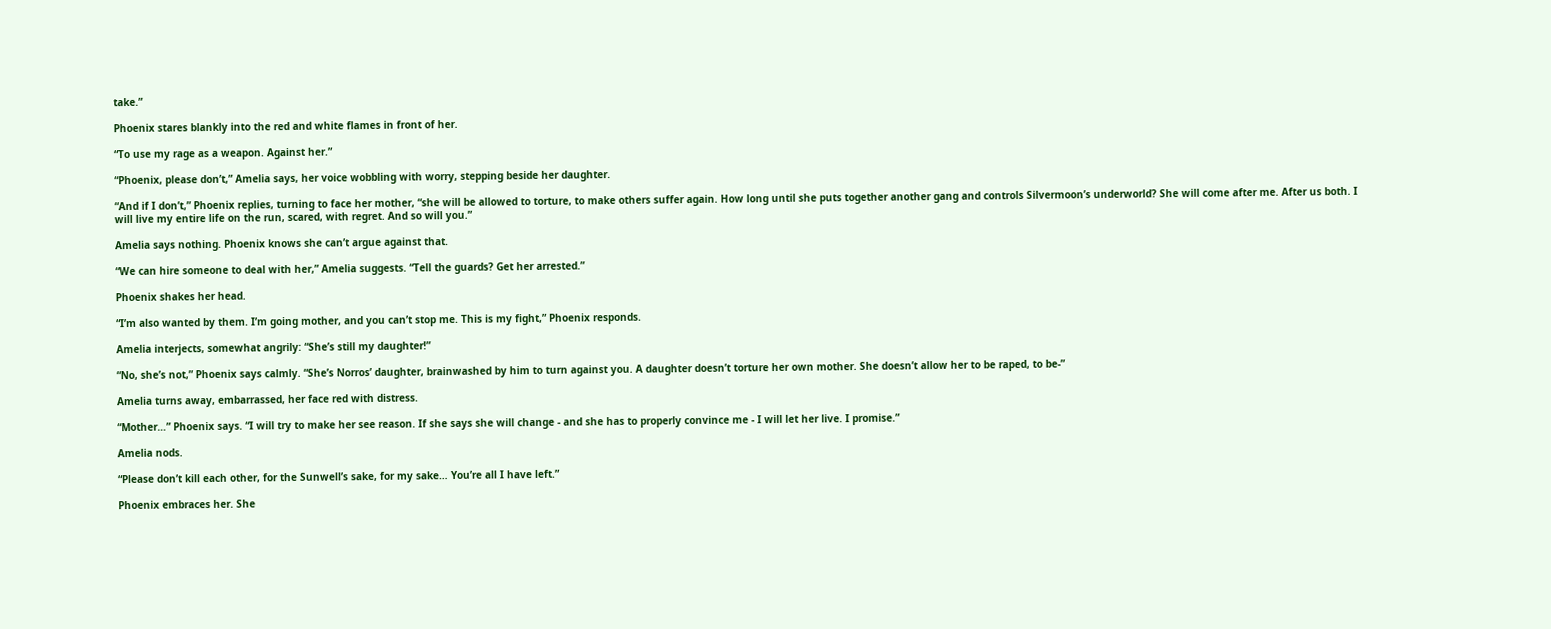take.”

Phoenix stares blankly into the red and white flames in front of her.

“To use my rage as a weapon. Against her.”

“Phoenix, please don’t,” Amelia says, her voice wobbling with worry, stepping beside her daughter.

“And if I don’t,” Phoenix replies, turning to face her mother, “she will be allowed to torture, to make others suffer again. How long until she puts together another gang and controls Silvermoon’s underworld? She will come after me. After us both. I will live my entire life on the run, scared, with regret. And so will you.”

Amelia says nothing. Phoenix knows she can’t argue against that.

“We can hire someone to deal with her,” Amelia suggests. “Tell the guards? Get her arrested.”

Phoenix shakes her head.

“I’m also wanted by them. I’m going mother, and you can’t stop me. This is my fight,” Phoenix responds.

Amelia interjects, somewhat angrily: “She’s still my daughter!”

“No, she’s not,” Phoenix says calmly. “She’s Norros’ daughter, brainwashed by him to turn against you. A daughter doesn’t torture her own mother. She doesn’t allow her to be raped, to be-”

Amelia turns away, embarrassed, her face red with distress.

“Mother…” Phoenix says. “I will try to make her see reason. If she says she will change - and she has to properly convince me - I will let her live. I promise.”

Amelia nods.

“Please don’t kill each other, for the Sunwell’s sake, for my sake… You’re all I have left.”

Phoenix embraces her. She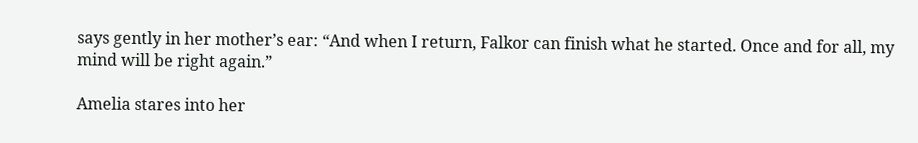says gently in her mother’s ear: “And when I return, Falkor can finish what he started. Once and for all, my mind will be right again.”

Amelia stares into her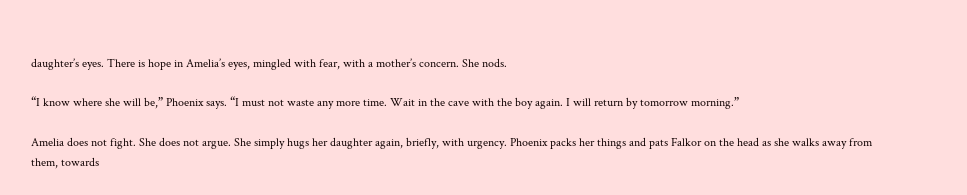daughter’s eyes. There is hope in Amelia’s eyes, mingled with fear, with a mother’s concern. She nods.

“I know where she will be,” Phoenix says. “I must not waste any more time. Wait in the cave with the boy again. I will return by tomorrow morning.”

Amelia does not fight. She does not argue. She simply hugs her daughter again, briefly, with urgency. Phoenix packs her things and pats Falkor on the head as she walks away from them, towards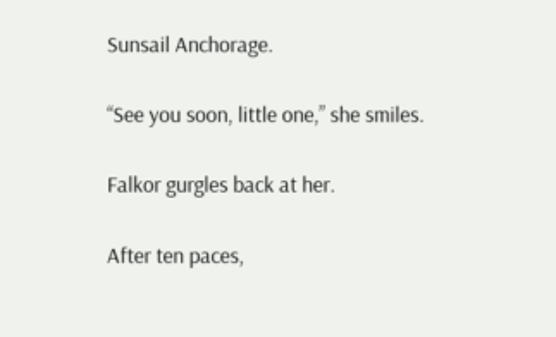Sunsail Anchorage.

“See you soon, little one,” she smiles.

Falkor gurgles back at her.

After ten paces,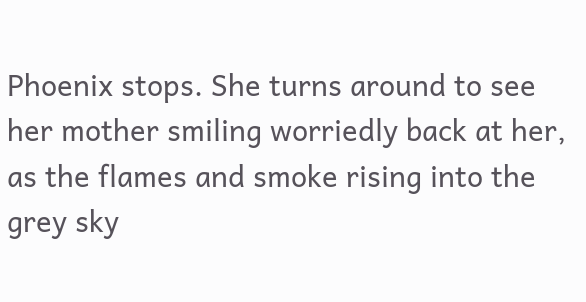Phoenix stops. She turns around to see her mother smiling worriedly back at her, as the flames and smoke rising into the grey sky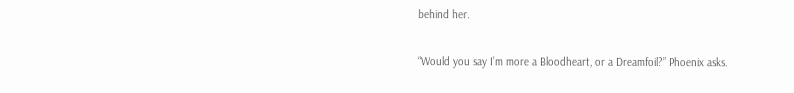behind her.

“Would you say I’m more a Bloodheart, or a Dreamfoil?” Phoenix asks.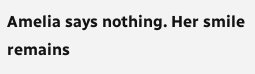Amelia says nothing. Her smile remains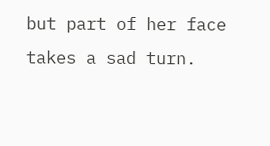but part of her face takes a sad turn.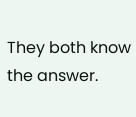They both know the answer.